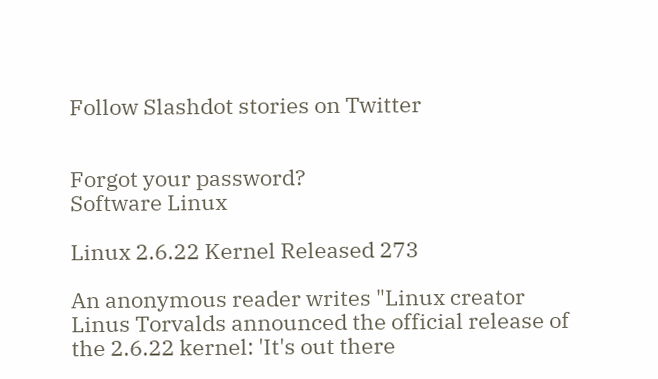Follow Slashdot stories on Twitter


Forgot your password?
Software Linux

Linux 2.6.22 Kernel Released 273

An anonymous reader writes "Linux creator Linus Torvalds announced the official release of the 2.6.22 kernel: 'It's out there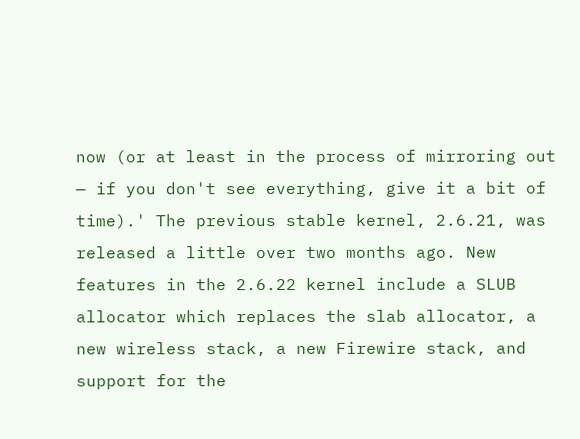now (or at least in the process of mirroring out — if you don't see everything, give it a bit of time).' The previous stable kernel, 2.6.21, was released a little over two months ago. New features in the 2.6.22 kernel include a SLUB allocator which replaces the slab allocator, a new wireless stack, a new Firewire stack, and support for the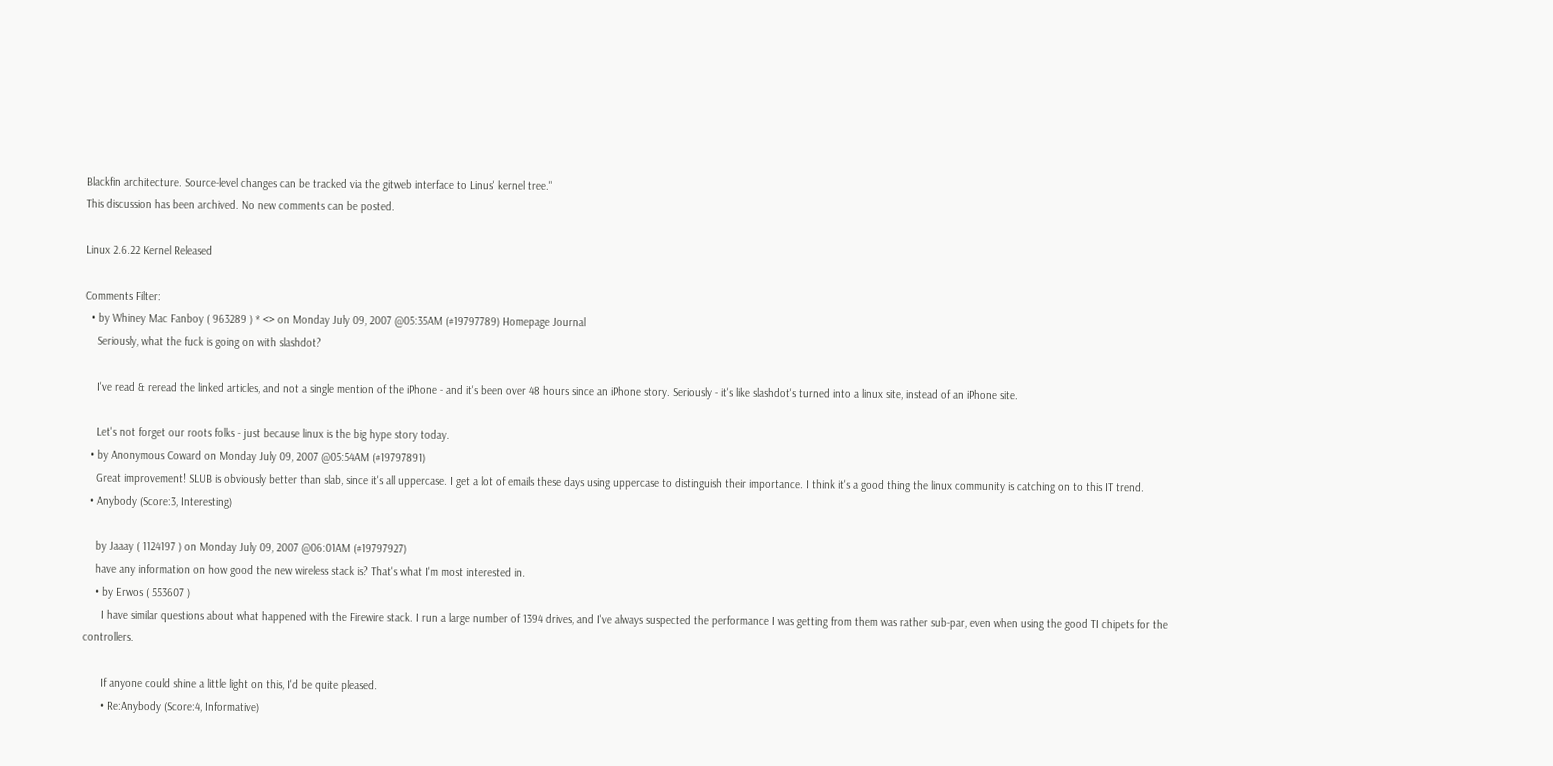Blackfin architecture. Source-level changes can be tracked via the gitweb interface to Linus' kernel tree."
This discussion has been archived. No new comments can be posted.

Linux 2.6.22 Kernel Released

Comments Filter:
  • by Whiney Mac Fanboy ( 963289 ) * <> on Monday July 09, 2007 @05:35AM (#19797789) Homepage Journal
    Seriously, what the fuck is going on with slashdot?

    I've read & reread the linked articles, and not a single mention of the iPhone - and it's been over 48 hours since an iPhone story. Seriously - it's like slashdot's turned into a linux site, instead of an iPhone site.

    Let's not forget our roots folks - just because linux is the big hype story today.
  • by Anonymous Coward on Monday July 09, 2007 @05:54AM (#19797891)
    Great improvement! SLUB is obviously better than slab, since it's all uppercase. I get a lot of emails these days using uppercase to distinguish their importance. I think it's a good thing the linux community is catching on to this IT trend.
  • Anybody (Score:3, Interesting)

    by Jaaay ( 1124197 ) on Monday July 09, 2007 @06:01AM (#19797927)
    have any information on how good the new wireless stack is? That's what I'm most interested in.
    • by Erwos ( 553607 )
      I have similar questions about what happened with the Firewire stack. I run a large number of 1394 drives, and I've always suspected the performance I was getting from them was rather sub-par, even when using the good TI chipets for the controllers.

      If anyone could shine a little light on this, I'd be quite pleased.
      • Re:Anybody (Score:4, Informative)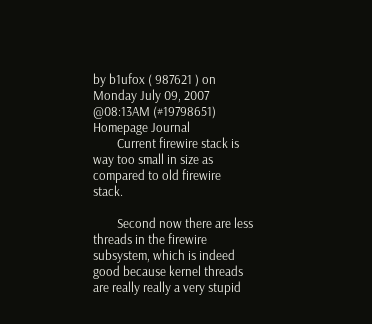by b1ufox ( 987621 ) on Monday July 09, 2007 @08:13AM (#19798651) Homepage Journal
        Current firewire stack is way too small in size as compared to old firewire stack.

        Second now there are less threads in the firewire subsystem, which is indeed good because kernel threads are really really a very stupid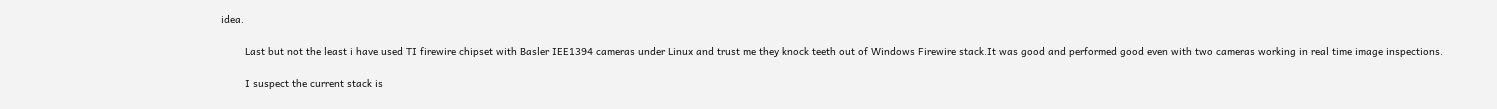idea.

        Last but not the least i have used TI firewire chipset with Basler IEE1394 cameras under Linux and trust me they knock teeth out of Windows Firewire stack.It was good and performed good even with two cameras working in real time image inspections.

        I suspect the current stack is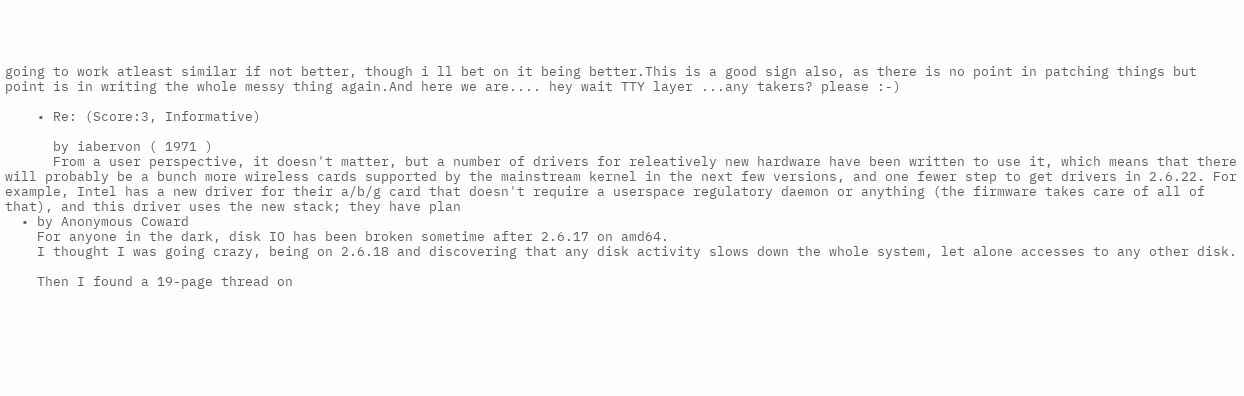going to work atleast similar if not better, though i ll bet on it being better.This is a good sign also, as there is no point in patching things but point is in writing the whole messy thing again.And here we are.... hey wait TTY layer ...any takers? please :-)

    • Re: (Score:3, Informative)

      by iabervon ( 1971 )
      From a user perspective, it doesn't matter, but a number of drivers for releatively new hardware have been written to use it, which means that there will probably be a bunch more wireless cards supported by the mainstream kernel in the next few versions, and one fewer step to get drivers in 2.6.22. For example, Intel has a new driver for their a/b/g card that doesn't require a userspace regulatory daemon or anything (the firmware takes care of all of that), and this driver uses the new stack; they have plan
  • by Anonymous Coward
    For anyone in the dark, disk IO has been broken sometime after 2.6.17 on amd64.
    I thought I was going crazy, being on 2.6.18 and discovering that any disk activity slows down the whole system, let alone accesses to any other disk.

    Then I found a 19-page thread on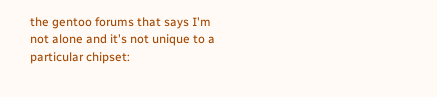the gentoo forums that says I'm not alone and it's not unique to a particular chipset: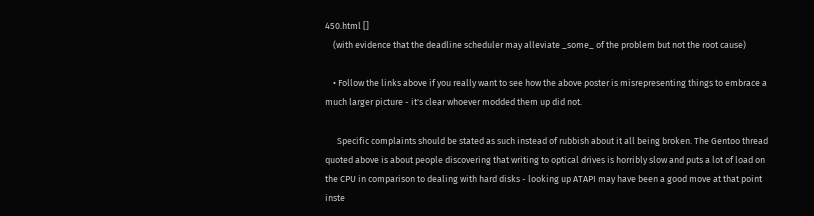450.html []
    (with evidence that the deadline scheduler may alleviate _some_ of the problem but not the root cause)

    • Follow the links above if you really want to see how the above poster is misrepresenting things to embrace a much larger picture - it's clear whoever modded them up did not.

      Specific complaints should be stated as such instead of rubbish about it all being broken. The Gentoo thread quoted above is about people discovering that writing to optical drives is horribly slow and puts a lot of load on the CPU in comparison to dealing with hard disks - looking up ATAPI may have been a good move at that point inste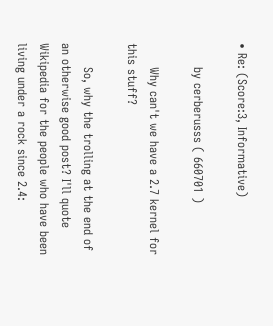• Re: (Score:3, Informative)

      by cerberusss ( 660701 )

      Why can't we have a 2.7 kernel for this stuff?

      So, why the trolling at the end of an otherwise good post? I'll quote Wikipedia for the people who have been living under a rock since 2.4: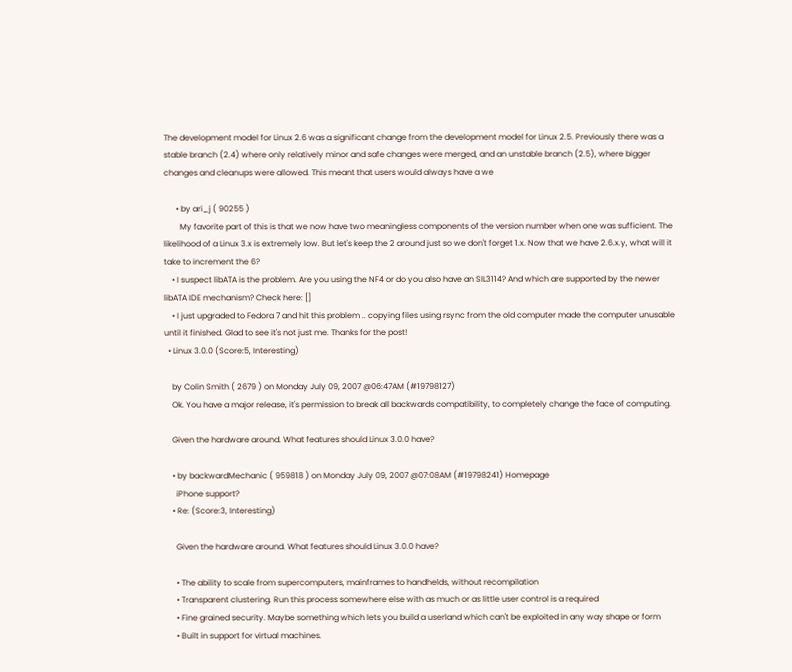The development model for Linux 2.6 was a significant change from the development model for Linux 2.5. Previously there was a stable branch (2.4) where only relatively minor and safe changes were merged, and an unstable branch (2.5), where bigger changes and cleanups were allowed. This meant that users would always have a we

      • by ari_j ( 90255 )
        My favorite part of this is that we now have two meaningless components of the version number when one was sufficient. The likelihood of a Linux 3.x is extremely low. But let's keep the 2 around just so we don't forget 1.x. Now that we have 2.6.x.y, what will it take to increment the 6?
    • I suspect libATA is the problem. Are you using the NF4 or do you also have an SIL3114? And which are supported by the newer libATA IDE mechanism? Check here: []
    • I just upgraded to Fedora 7 and hit this problem .. copying files using rsync from the old computer made the computer unusable until it finished. Glad to see it's not just me. Thanks for the post!
  • Linux 3.0.0 (Score:5, Interesting)

    by Colin Smith ( 2679 ) on Monday July 09, 2007 @06:47AM (#19798127)
    Ok. You have a major release, it's permission to break all backwards compatibility, to completely change the face of computing.

    Given the hardware around. What features should Linux 3.0.0 have?

    • by backwardMechanic ( 959818 ) on Monday July 09, 2007 @07:08AM (#19798241) Homepage
      iPhone support?
    • Re: (Score:3, Interesting)

      Given the hardware around. What features should Linux 3.0.0 have?

      • The ability to scale from supercomputers, mainframes to handhelds, without recompilation
      • Transparent clustering. Run this process somewhere else with as much or as little user control is a required
      • Fine grained security. Maybe something which lets you build a userland which can't be exploited in any way shape or form
      • Built in support for virtual machines.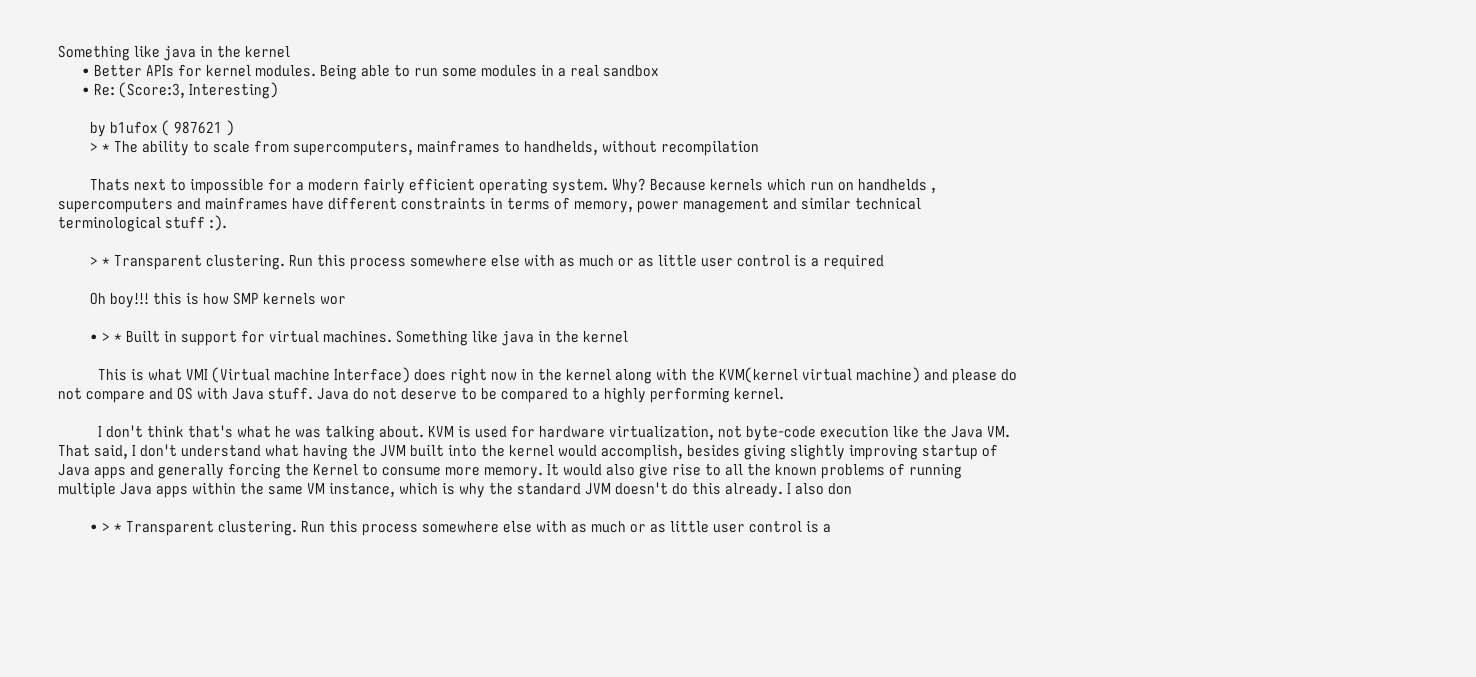Something like java in the kernel
      • Better APIs for kernel modules. Being able to run some modules in a real sandbox
      • Re: (Score:3, Interesting)

        by b1ufox ( 987621 )
        > * The ability to scale from supercomputers, mainframes to handhelds, without recompilation

        Thats next to impossible for a modern fairly efficient operating system. Why? Because kernels which run on handhelds , supercomputers and mainframes have different constraints in terms of memory, power management and similar technical terminological stuff :).

        > * Transparent clustering. Run this process somewhere else with as much or as little user control is a required

        Oh boy!!! this is how SMP kernels wor

        • > * Built in support for virtual machines. Something like java in the kernel

          This is what VMI (Virtual machine Interface) does right now in the kernel along with the KVM(kernel virtual machine) and please do not compare and OS with Java stuff. Java do not deserve to be compared to a highly performing kernel.

          I don't think that's what he was talking about. KVM is used for hardware virtualization, not byte-code execution like the Java VM. That said, I don't understand what having the JVM built into the kernel would accomplish, besides giving slightly improving startup of Java apps and generally forcing the Kernel to consume more memory. It would also give rise to all the known problems of running multiple Java apps within the same VM instance, which is why the standard JVM doesn't do this already. I also don

        • > * Transparent clustering. Run this process somewhere else with as much or as little user control is a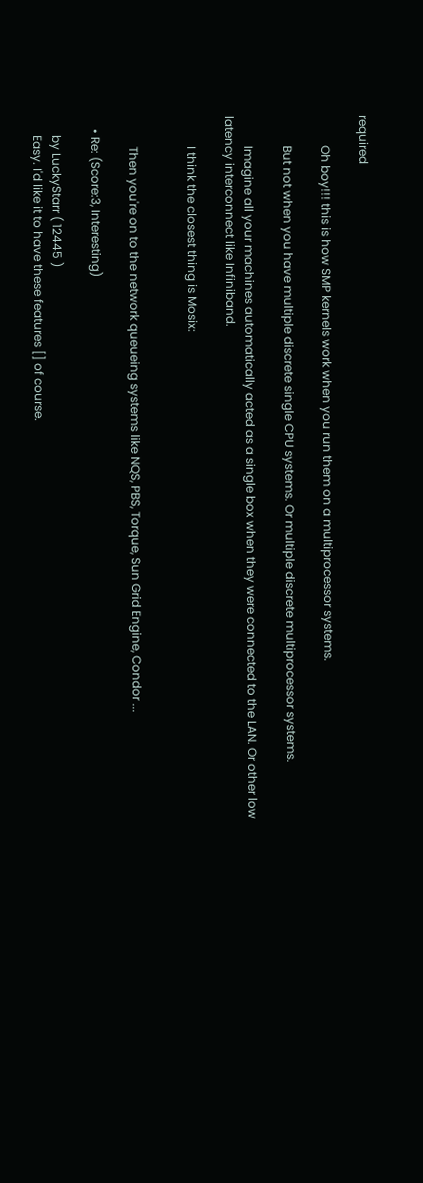required

          Oh boy!!! this is how SMP kernels work when you run them on a multiprocessor systems.

          But not when you have multiple discrete single CPU systems. Or multiple discrete multiprocessor systems.

          Imagine all your machines automatically acted as a single box when they were connected to the LAN. Or other low latency interconnect like Infiniband.

          I think the closest thing is Mosix:


          Then you're on to the network queueing systems like NQS, PBS, Torque, Sun Grid Engine, Condor ...

    • Re: (Score:3, Interesting)

      by LuckyStarr ( 12445 )
      Easy. I'd like it to have these features [] of course.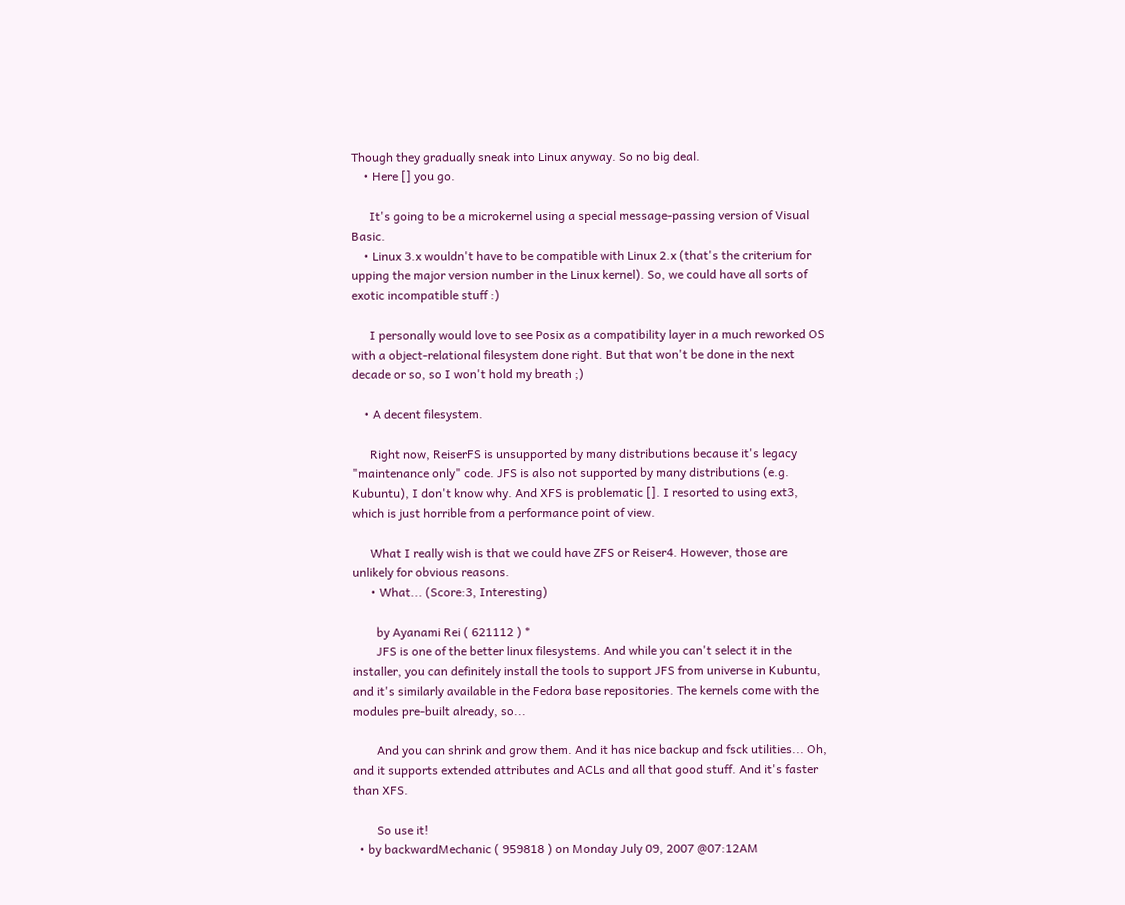Though they gradually sneak into Linux anyway. So no big deal.
    • Here [] you go.

      It's going to be a microkernel using a special message-passing version of Visual Basic.
    • Linux 3.x wouldn't have to be compatible with Linux 2.x (that's the criterium for upping the major version number in the Linux kernel). So, we could have all sorts of exotic incompatible stuff :)

      I personally would love to see Posix as a compatibility layer in a much reworked OS with a object-relational filesystem done right. But that won't be done in the next decade or so, so I won't hold my breath ;)

    • A decent filesystem.

      Right now, ReiserFS is unsupported by many distributions because it's legacy "maintenance only" code. JFS is also not supported by many distributions (e.g. Kubuntu), I don't know why. And XFS is problematic []. I resorted to using ext3, which is just horrible from a performance point of view.

      What I really wish is that we could have ZFS or Reiser4. However, those are unlikely for obvious reasons.
      • What... (Score:3, Interesting)

        by Ayanami Rei ( 621112 ) *
        JFS is one of the better linux filesystems. And while you can't select it in the installer, you can definitely install the tools to support JFS from universe in Kubuntu, and it's similarly available in the Fedora base repositories. The kernels come with the modules pre-built already, so...

        And you can shrink and grow them. And it has nice backup and fsck utilities... Oh, and it supports extended attributes and ACLs and all that good stuff. And it's faster than XFS.

        So use it!
  • by backwardMechanic ( 959818 ) on Monday July 09, 2007 @07:12AM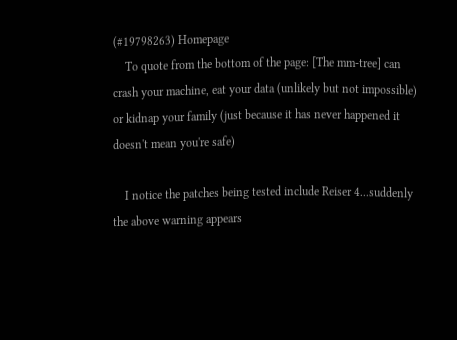(#19798263) Homepage
    To quote from the bottom of the page: [The mm-tree] can crash your machine, eat your data (unlikely but not impossible) or kidnap your family (just because it has never happened it doesn't mean you're safe)

    I notice the patches being tested include Reiser 4...suddenly the above warning appears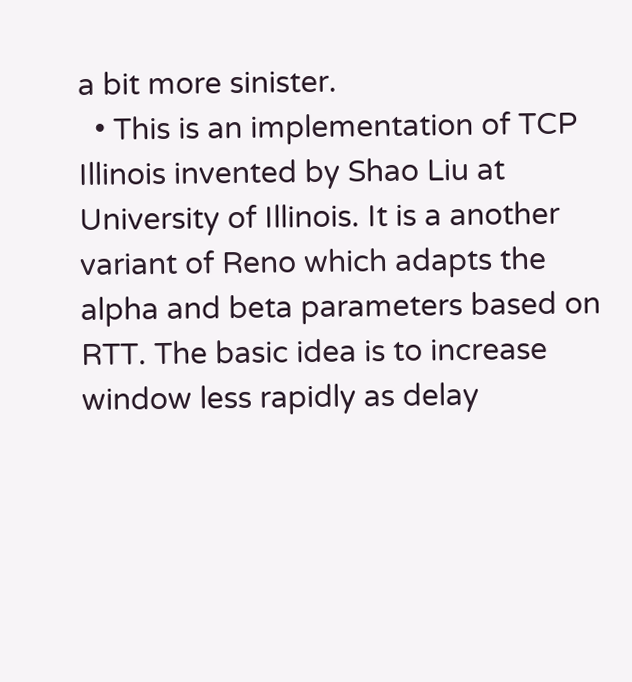a bit more sinister.
  • This is an implementation of TCP Illinois invented by Shao Liu at University of Illinois. It is a another variant of Reno which adapts the alpha and beta parameters based on RTT. The basic idea is to increase window less rapidly as delay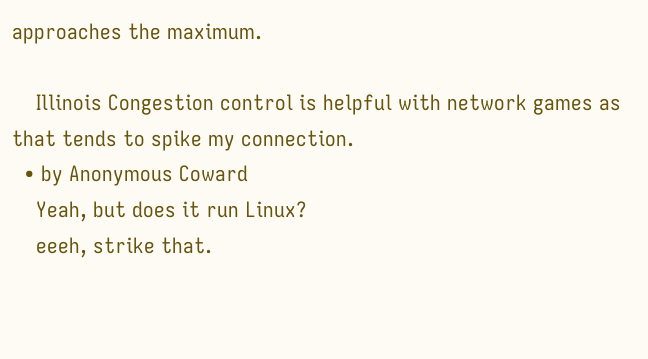approaches the maximum.

    Illinois Congestion control is helpful with network games as that tends to spike my connection.
  • by Anonymous Coward
    Yeah, but does it run Linux?
    eeeh, strike that.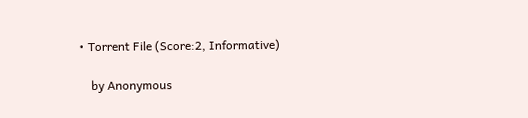• Torrent File (Score:2, Informative)

    by Anonymous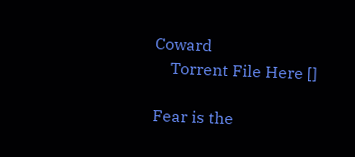Coward
    Torrent File Here []

Fear is the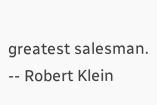greatest salesman. -- Robert Klein